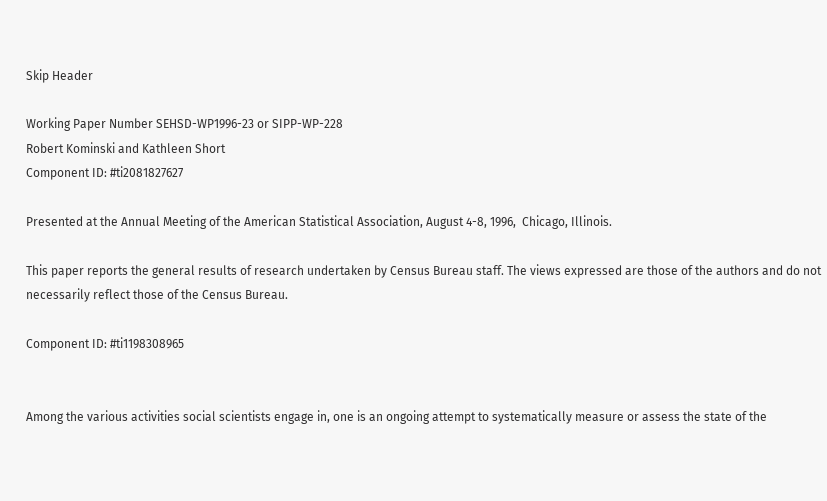Skip Header

Working Paper Number SEHSD-WP1996-23 or SIPP-WP-228
Robert Kominski and Kathleen Short
Component ID: #ti2081827627

Presented at the Annual Meeting of the American Statistical Association, August 4-8, 1996,  Chicago, Illinois.

This paper reports the general results of research undertaken by Census Bureau staff. The views expressed are those of the authors and do not necessarily reflect those of the Census Bureau.

Component ID: #ti1198308965


Among the various activities social scientists engage in, one is an ongoing attempt to systematically measure or assess the state of the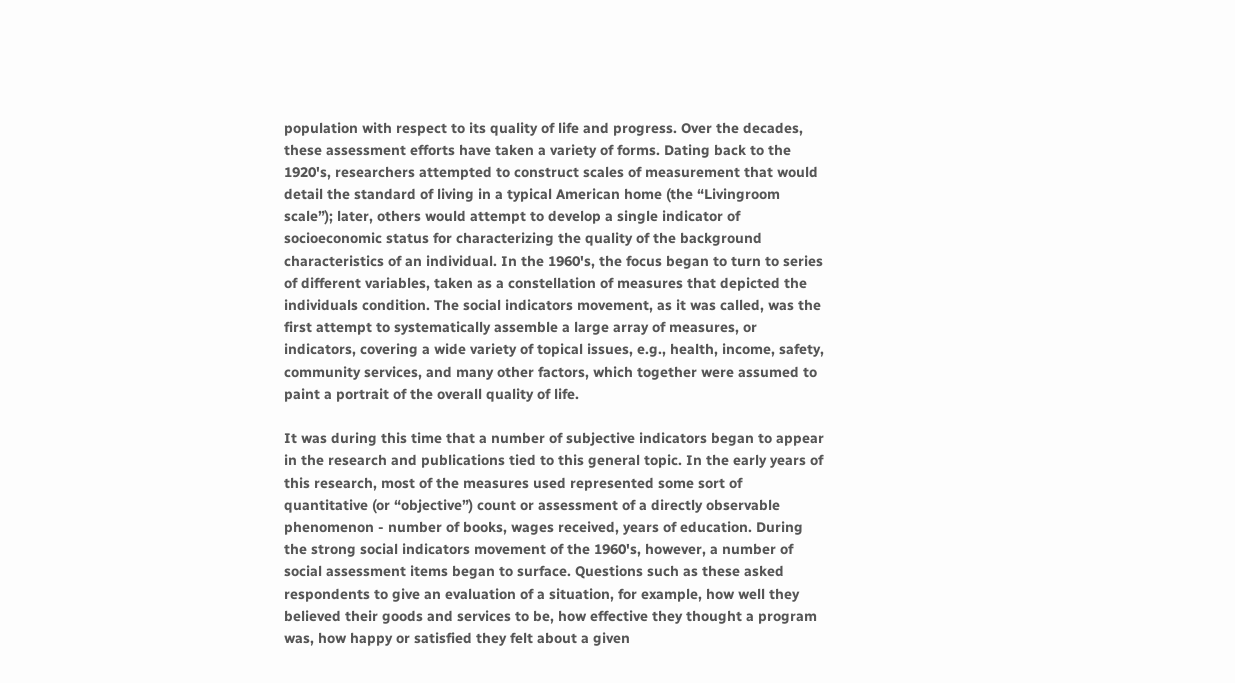population with respect to its quality of life and progress. Over the decades, these assessment efforts have taken a variety of forms. Dating back to the 1920's, researchers attempted to construct scales of measurement that would detail the standard of living in a typical American home (the “Livingroom scale”); later, others would attempt to develop a single indicator of socioeconomic status for characterizing the quality of the background characteristics of an individual. In the 1960's, the focus began to turn to series of different variables, taken as a constellation of measures that depicted the individuals condition. The social indicators movement, as it was called, was the first attempt to systematically assemble a large array of measures, or indicators, covering a wide variety of topical issues, e.g., health, income, safety, community services, and many other factors, which together were assumed to paint a portrait of the overall quality of life.

It was during this time that a number of subjective indicators began to appear in the research and publications tied to this general topic. In the early years of this research, most of the measures used represented some sort of quantitative (or “objective”) count or assessment of a directly observable phenomenon - number of books, wages received, years of education. During the strong social indicators movement of the 1960's, however, a number of social assessment items began to surface. Questions such as these asked respondents to give an evaluation of a situation, for example, how well they believed their goods and services to be, how effective they thought a program was, how happy or satisfied they felt about a given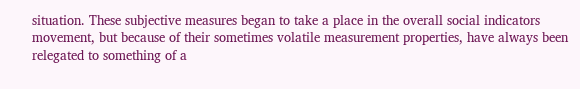situation. These subjective measures began to take a place in the overall social indicators movement, but because of their sometimes volatile measurement properties, have always been relegated to something of a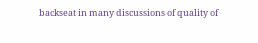backseat in many discussions of quality of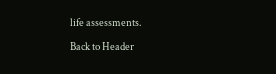life assessments.

Back to Header